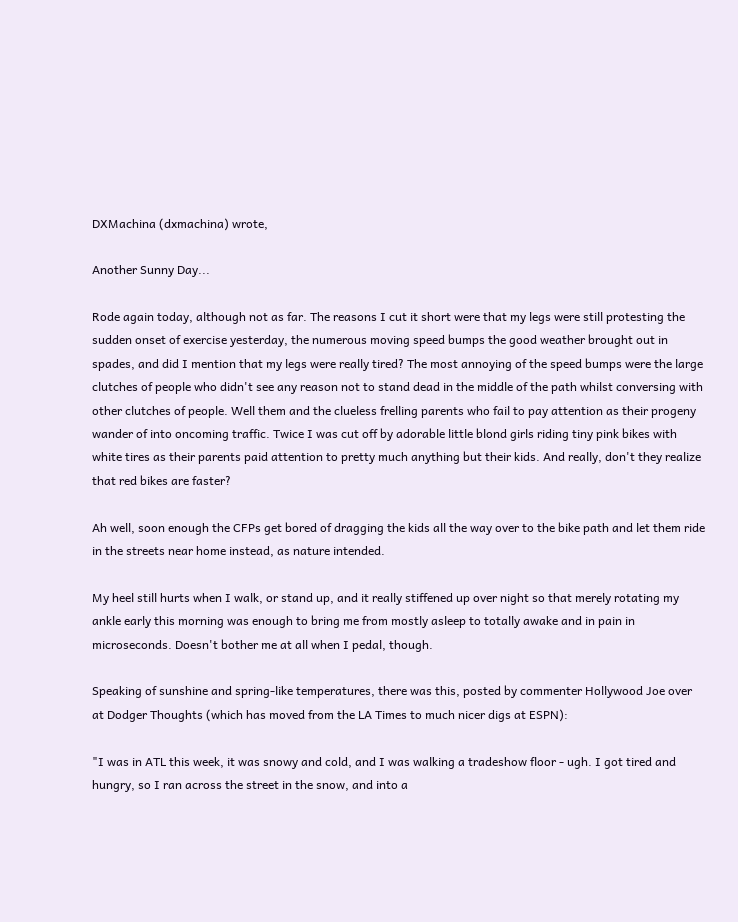DXMachina (dxmachina) wrote,

Another Sunny Day...

Rode again today, although not as far. The reasons I cut it short were that my legs were still protesting the sudden onset of exercise yesterday, the numerous moving speed bumps the good weather brought out in spades, and did I mention that my legs were really tired? The most annoying of the speed bumps were the large clutches of people who didn't see any reason not to stand dead in the middle of the path whilst conversing with other clutches of people. Well them and the clueless frelling parents who fail to pay attention as their progeny wander of into oncoming traffic. Twice I was cut off by adorable little blond girls riding tiny pink bikes with white tires as their parents paid attention to pretty much anything but their kids. And really, don't they realize that red bikes are faster?

Ah well, soon enough the CFPs get bored of dragging the kids all the way over to the bike path and let them ride in the streets near home instead, as nature intended.

My heel still hurts when I walk, or stand up, and it really stiffened up over night so that merely rotating my ankle early this morning was enough to bring me from mostly asleep to totally awake and in pain in microseconds. Doesn't bother me at all when I pedal, though.

Speaking of sunshine and spring-like temperatures, there was this, posted by commenter Hollywood Joe over at Dodger Thoughts (which has moved from the LA Times to much nicer digs at ESPN):

"I was in ATL this week, it was snowy and cold, and I was walking a tradeshow floor - ugh. I got tired and hungry, so I ran across the street in the snow, and into a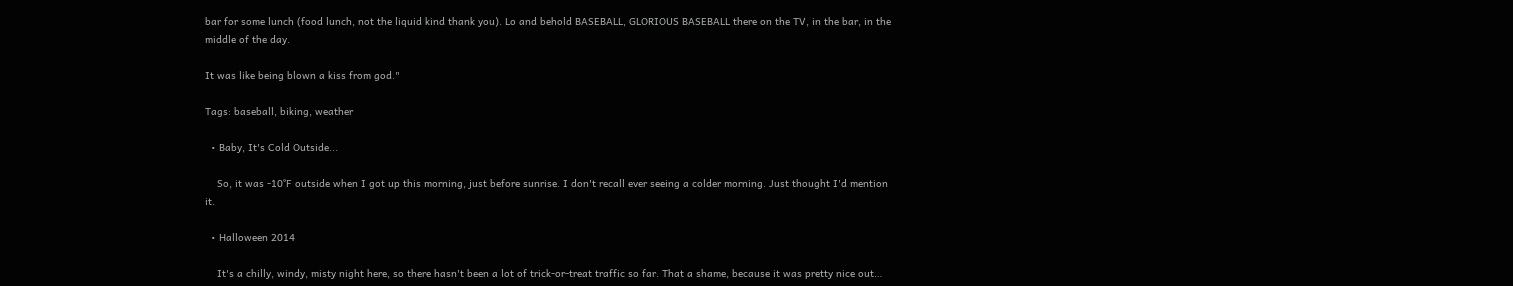bar for some lunch (food lunch, not the liquid kind thank you). Lo and behold BASEBALL, GLORIOUS BASEBALL there on the TV, in the bar, in the middle of the day.

It was like being blown a kiss from god."

Tags: baseball, biking, weather

  • Baby, It's Cold Outside...

    So, it was -10°F outside when I got up this morning, just before sunrise. I don't recall ever seeing a colder morning. Just thought I'd mention it.

  • Halloween 2014

    It's a chilly, windy, misty night here, so there hasn't been a lot of trick-or-treat traffic so far. That a shame, because it was pretty nice out…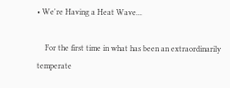• We're Having a Heat Wave...

    For the first time in what has been an extraordinarily temperate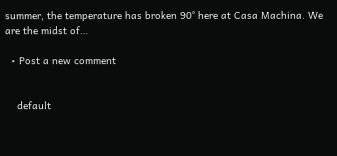summer, the temperature has broken 90° here at Casa Machina. We are the midst of…

  • Post a new comment


    default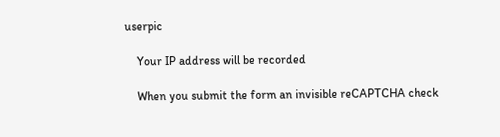userpic

    Your IP address will be recorded

    When you submit the form an invisible reCAPTCHA check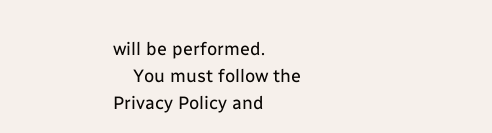will be performed.
    You must follow the Privacy Policy and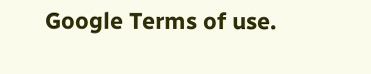Google Terms of use.